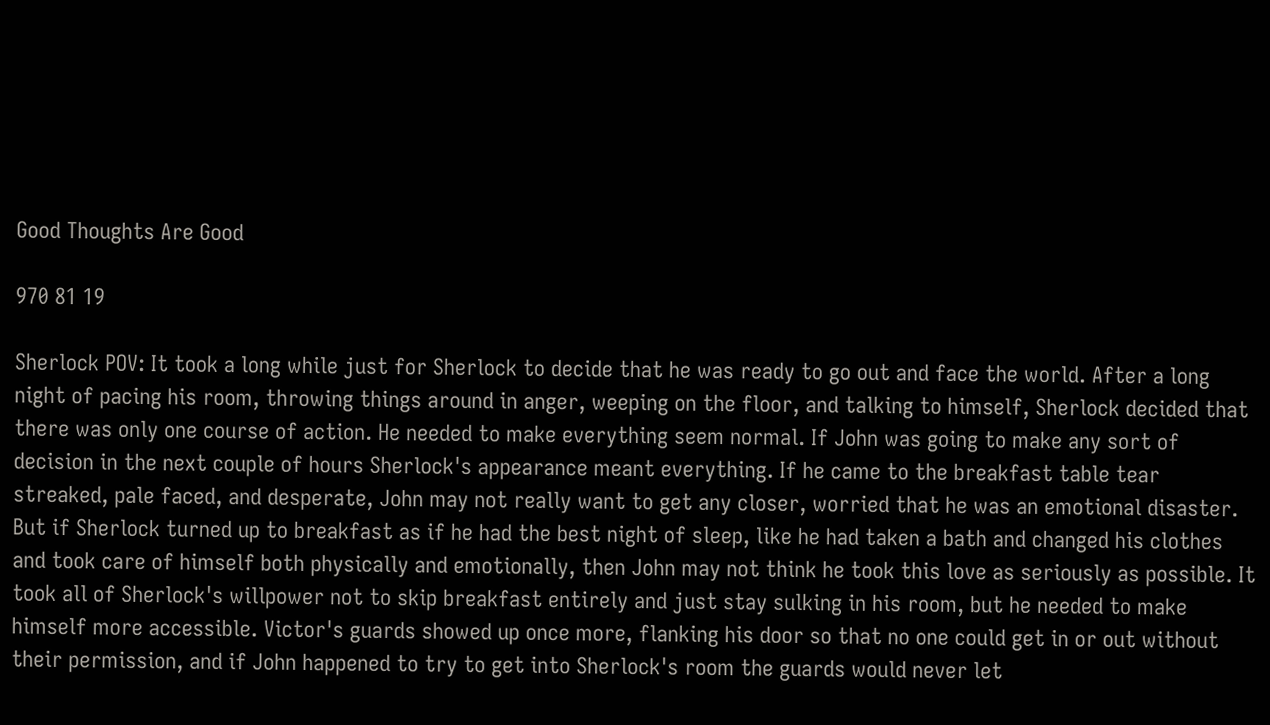Good Thoughts Are Good

970 81 19

Sherlock POV: It took a long while just for Sherlock to decide that he was ready to go out and face the world. After a long night of pacing his room, throwing things around in anger, weeping on the floor, and talking to himself, Sherlock decided that there was only one course of action. He needed to make everything seem normal. If John was going to make any sort of decision in the next couple of hours Sherlock's appearance meant everything. If he came to the breakfast table tear streaked, pale faced, and desperate, John may not really want to get any closer, worried that he was an emotional disaster. But if Sherlock turned up to breakfast as if he had the best night of sleep, like he had taken a bath and changed his clothes and took care of himself both physically and emotionally, then John may not think he took this love as seriously as possible. It took all of Sherlock's willpower not to skip breakfast entirely and just stay sulking in his room, but he needed to make himself more accessible. Victor's guards showed up once more, flanking his door so that no one could get in or out without their permission, and if John happened to try to get into Sherlock's room the guards would never let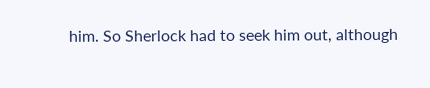him. So Sherlock had to seek him out, although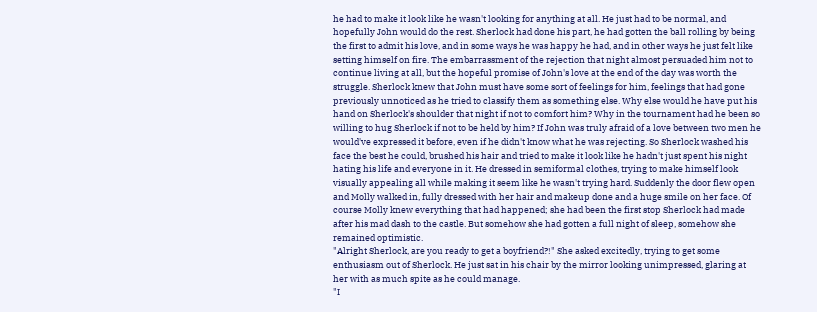he had to make it look like he wasn't looking for anything at all. He just had to be normal, and hopefully John would do the rest. Sherlock had done his part, he had gotten the ball rolling by being the first to admit his love, and in some ways he was happy he had, and in other ways he just felt like setting himself on fire. The embarrassment of the rejection that night almost persuaded him not to continue living at all, but the hopeful promise of John's love at the end of the day was worth the struggle. Sherlock knew that John must have some sort of feelings for him, feelings that had gone previously unnoticed as he tried to classify them as something else. Why else would he have put his hand on Sherlock's shoulder that night if not to comfort him? Why in the tournament had he been so willing to hug Sherlock if not to be held by him? If John was truly afraid of a love between two men he would've expressed it before, even if he didn't know what he was rejecting. So Sherlock washed his face the best he could, brushed his hair and tried to make it look like he hadn't just spent his night hating his life and everyone in it. He dressed in semiformal clothes, trying to make himself look visually appealing all while making it seem like he wasn't trying hard. Suddenly the door flew open and Molly walked in, fully dressed with her hair and makeup done and a huge smile on her face. Of course Molly knew everything that had happened; she had been the first stop Sherlock had made after his mad dash to the castle. But somehow she had gotten a full night of sleep, somehow she remained optimistic.
"Alright Sherlock, are you ready to get a boyfriend?!" She asked excitedly, trying to get some enthusiasm out of Sherlock. He just sat in his chair by the mirror looking unimpressed, glaring at her with as much spite as he could manage.
"I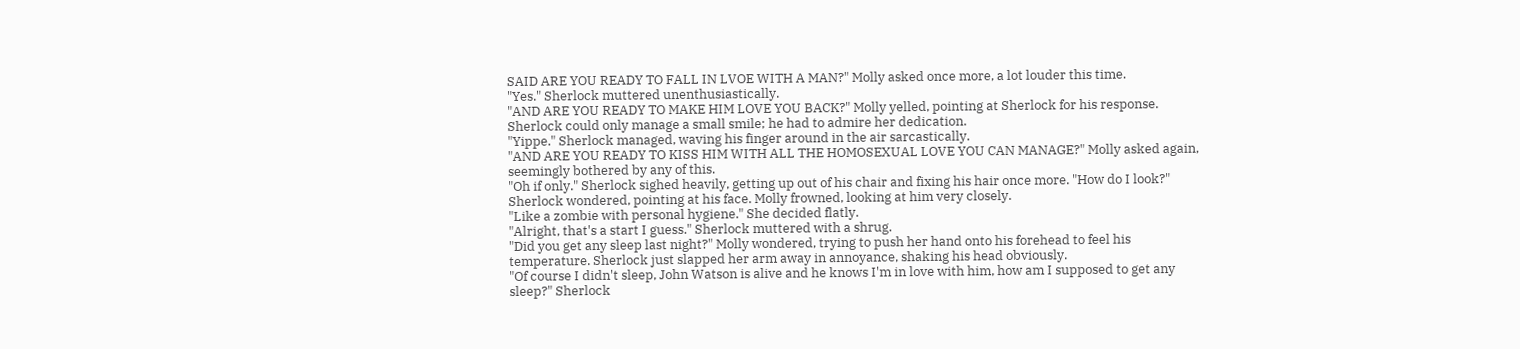SAID ARE YOU READY TO FALL IN LVOE WITH A MAN?" Molly asked once more, a lot louder this time.
"Yes." Sherlock muttered unenthusiastically.
"AND ARE YOU READY TO MAKE HIM LOVE YOU BACK?" Molly yelled, pointing at Sherlock for his response. Sherlock could only manage a small smile; he had to admire her dedication.
"Yippe." Sherlock managed, waving his finger around in the air sarcastically.
"AND ARE YOU READY TO KISS HIM WITH ALL THE HOMOSEXUAL LOVE YOU CAN MANAGE?" Molly asked again, seemingly bothered by any of this.
"Oh if only." Sherlock sighed heavily, getting up out of his chair and fixing his hair once more. "How do I look?" Sherlock wondered, pointing at his face. Molly frowned, looking at him very closely.
"Like a zombie with personal hygiene." She decided flatly.
"Alright, that's a start I guess." Sherlock muttered with a shrug.
"Did you get any sleep last night?" Molly wondered, trying to push her hand onto his forehead to feel his temperature. Sherlock just slapped her arm away in annoyance, shaking his head obviously.
"Of course I didn't sleep, John Watson is alive and he knows I'm in love with him, how am I supposed to get any sleep?" Sherlock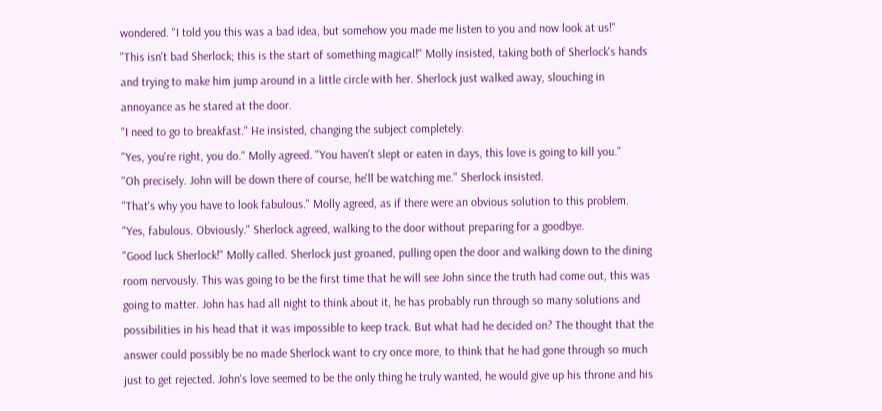wondered. "I told you this was a bad idea, but somehow you made me listen to you and now look at us!"
"This isn't bad Sherlock; this is the start of something magical!" Molly insisted, taking both of Sherlock's hands and trying to make him jump around in a little circle with her. Sherlock just walked away, slouching in annoyance as he stared at the door.
"I need to go to breakfast." He insisted, changing the subject completely.
"Yes, you're right, you do." Molly agreed. "You haven't slept or eaten in days, this love is going to kill you."
"Oh precisely. John will be down there of course, he'll be watching me." Sherlock insisted.
"That's why you have to look fabulous." Molly agreed, as if there were an obvious solution to this problem.
"Yes, fabulous. Obviously." Sherlock agreed, walking to the door without preparing for a goodbye.
"Good luck Sherlock!" Molly called. Sherlock just groaned, pulling open the door and walking down to the dining room nervously. This was going to be the first time that he will see John since the truth had come out, this was going to matter. John has had all night to think about it, he has probably run through so many solutions and possibilities in his head that it was impossible to keep track. But what had he decided on? The thought that the answer could possibly be no made Sherlock want to cry once more, to think that he had gone through so much just to get rejected. John's love seemed to be the only thing he truly wanted, he would give up his throne and his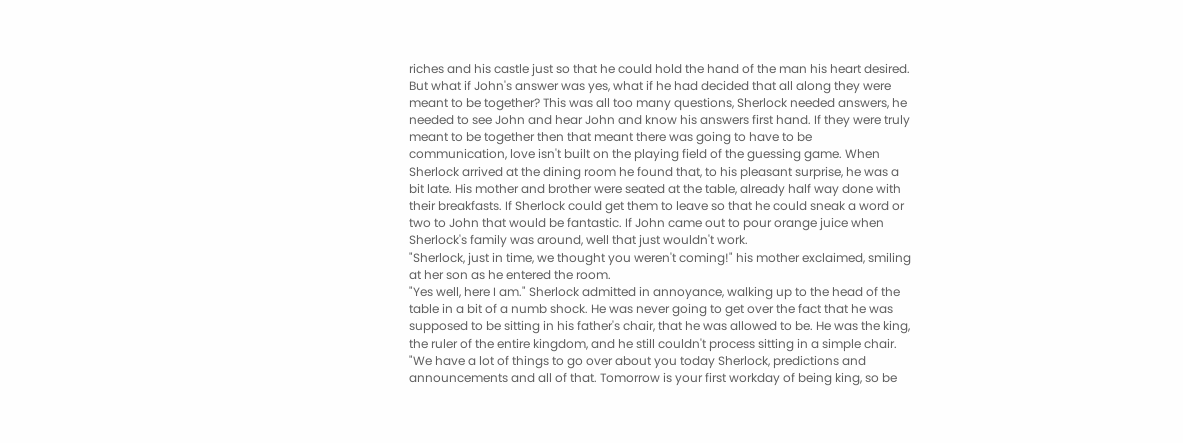riches and his castle just so that he could hold the hand of the man his heart desired. But what if John's answer was yes, what if he had decided that all along they were meant to be together? This was all too many questions, Sherlock needed answers, he needed to see John and hear John and know his answers first hand. If they were truly meant to be together then that meant there was going to have to be communication, love isn't built on the playing field of the guessing game. When Sherlock arrived at the dining room he found that, to his pleasant surprise, he was a bit late. His mother and brother were seated at the table, already half way done with their breakfasts. If Sherlock could get them to leave so that he could sneak a word or two to John that would be fantastic. If John came out to pour orange juice when Sherlock's family was around, well that just wouldn't work.
"Sherlock, just in time, we thought you weren't coming!" his mother exclaimed, smiling at her son as he entered the room.
"Yes well, here I am." Sherlock admitted in annoyance, walking up to the head of the table in a bit of a numb shock. He was never going to get over the fact that he was supposed to be sitting in his father's chair, that he was allowed to be. He was the king, the ruler of the entire kingdom, and he still couldn't process sitting in a simple chair.
"We have a lot of things to go over about you today Sherlock, predictions and announcements and all of that. Tomorrow is your first workday of being king, so be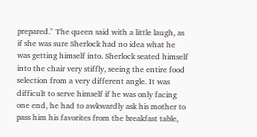prepared." The queen said with a little laugh, as if she was sure Sherlock had no idea what he was getting himself into. Sherlock seated himself into the chair very stiffly, seeing the entire food selection from a very different angle. It was difficult to serve himself if he was only facing one end, he had to awkwardly ask his mother to pass him his favorites from the breakfast table,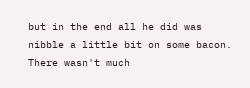but in the end all he did was nibble a little bit on some bacon. There wasn't much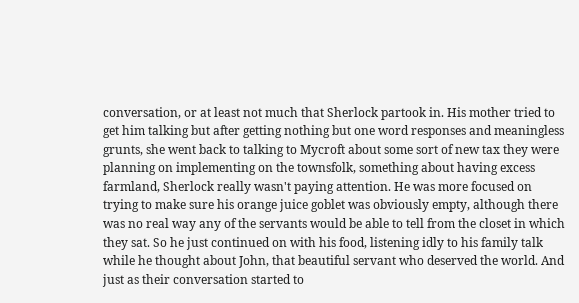conversation, or at least not much that Sherlock partook in. His mother tried to get him talking but after getting nothing but one word responses and meaningless grunts, she went back to talking to Mycroft about some sort of new tax they were planning on implementing on the townsfolk, something about having excess farmland, Sherlock really wasn't paying attention. He was more focused on trying to make sure his orange juice goblet was obviously empty, although there was no real way any of the servants would be able to tell from the closet in which they sat. So he just continued on with his food, listening idly to his family talk while he thought about John, that beautiful servant who deserved the world. And just as their conversation started to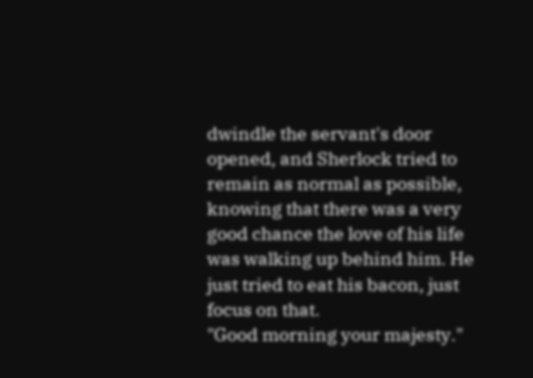dwindle the servant's door opened, and Sherlock tried to remain as normal as possible, knowing that there was a very good chance the love of his life was walking up behind him. He just tried to eat his bacon, just focus on that.
"Good morning your majesty."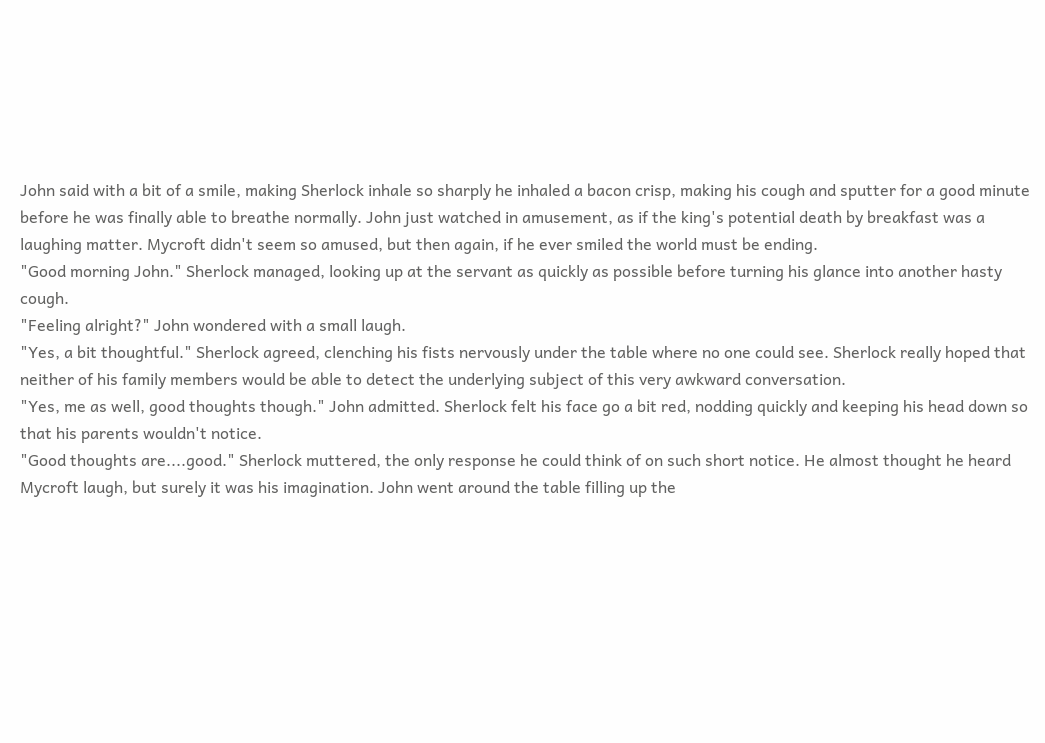John said with a bit of a smile, making Sherlock inhale so sharply he inhaled a bacon crisp, making his cough and sputter for a good minute before he was finally able to breathe normally. John just watched in amusement, as if the king's potential death by breakfast was a laughing matter. Mycroft didn't seem so amused, but then again, if he ever smiled the world must be ending.
"Good morning John." Sherlock managed, looking up at the servant as quickly as possible before turning his glance into another hasty cough.
"Feeling alright?" John wondered with a small laugh.
"Yes, a bit thoughtful." Sherlock agreed, clenching his fists nervously under the table where no one could see. Sherlock really hoped that neither of his family members would be able to detect the underlying subject of this very awkward conversation.
"Yes, me as well, good thoughts though." John admitted. Sherlock felt his face go a bit red, nodding quickly and keeping his head down so that his parents wouldn't notice.
"Good thoughts are....good." Sherlock muttered, the only response he could think of on such short notice. He almost thought he heard Mycroft laugh, but surely it was his imagination. John went around the table filling up the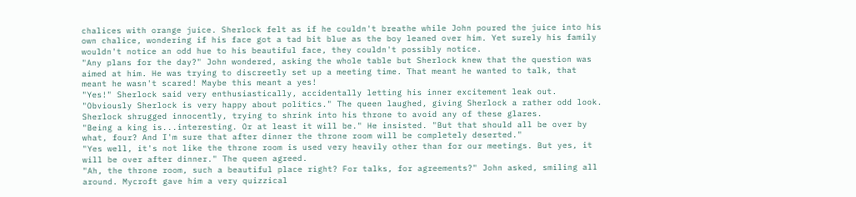chalices with orange juice. Sherlock felt as if he couldn't breathe while John poured the juice into his own chalice, wondering if his face got a tad bit blue as the boy leaned over him. Yet surely his family wouldn't notice an odd hue to his beautiful face, they couldn't possibly notice.
"Any plans for the day?" John wondered, asking the whole table but Sherlock knew that the question was aimed at him. He was trying to discreetly set up a meeting time. That meant he wanted to talk, that meant he wasn't scared! Maybe this meant a yes!
"Yes!" Sherlock said very enthusiastically, accidentally letting his inner excitement leak out.
"Obviously Sherlock is very happy about politics." The queen laughed, giving Sherlock a rather odd look. Sherlock shrugged innocently, trying to shrink into his throne to avoid any of these glares.
"Being a king is...interesting. Or at least it will be." He insisted. "But that should all be over by what, four? And I'm sure that after dinner the throne room will be completely deserted."
"Yes well, it's not like the throne room is used very heavily other than for our meetings. But yes, it will be over after dinner." The queen agreed.
"Ah, the throne room, such a beautiful place right? For talks, for agreements?" John asked, smiling all around. Mycroft gave him a very quizzical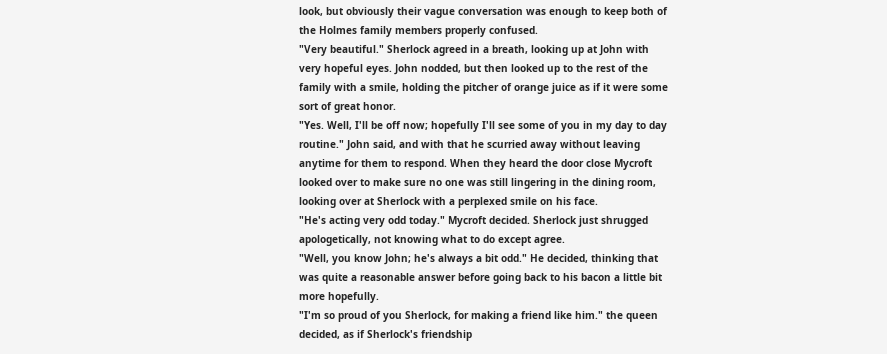look, but obviously their vague conversation was enough to keep both of the Holmes family members properly confused.
"Very beautiful." Sherlock agreed in a breath, looking up at John with very hopeful eyes. John nodded, but then looked up to the rest of the family with a smile, holding the pitcher of orange juice as if it were some sort of great honor.
"Yes. Well, I'll be off now; hopefully I'll see some of you in my day to day routine." John said, and with that he scurried away without leaving anytime for them to respond. When they heard the door close Mycroft looked over to make sure no one was still lingering in the dining room, looking over at Sherlock with a perplexed smile on his face.
"He's acting very odd today." Mycroft decided. Sherlock just shrugged apologetically, not knowing what to do except agree.
"Well, you know John; he's always a bit odd." He decided, thinking that was quite a reasonable answer before going back to his bacon a little bit more hopefully.
"I'm so proud of you Sherlock, for making a friend like him." the queen decided, as if Sherlock's friendship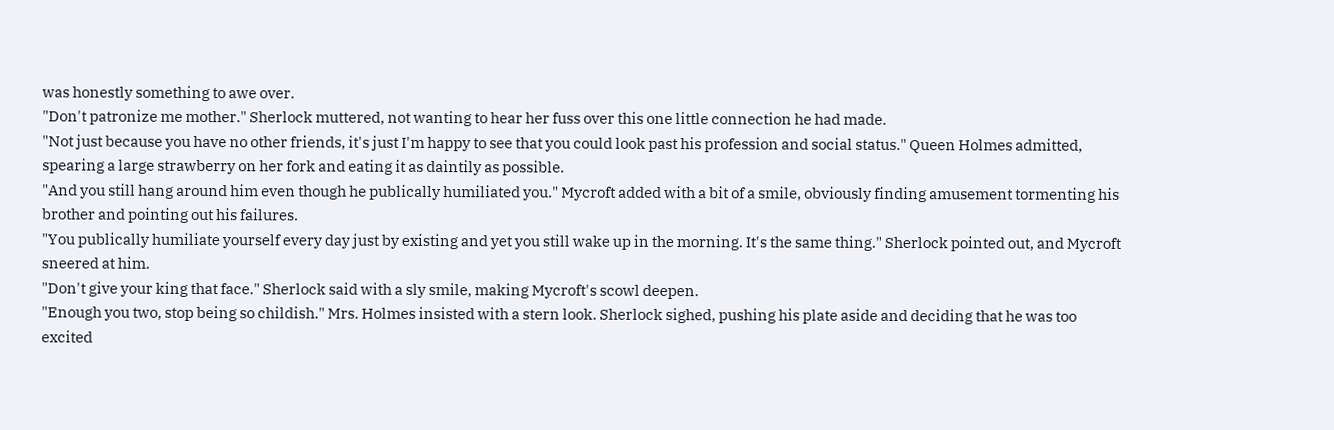was honestly something to awe over.
"Don't patronize me mother." Sherlock muttered, not wanting to hear her fuss over this one little connection he had made.
"Not just because you have no other friends, it's just I'm happy to see that you could look past his profession and social status." Queen Holmes admitted, spearing a large strawberry on her fork and eating it as daintily as possible.
"And you still hang around him even though he publically humiliated you." Mycroft added with a bit of a smile, obviously finding amusement tormenting his brother and pointing out his failures.
"You publically humiliate yourself every day just by existing and yet you still wake up in the morning. It's the same thing." Sherlock pointed out, and Mycroft sneered at him.
"Don't give your king that face." Sherlock said with a sly smile, making Mycroft's scowl deepen.
"Enough you two, stop being so childish." Mrs. Holmes insisted with a stern look. Sherlock sighed, pushing his plate aside and deciding that he was too excited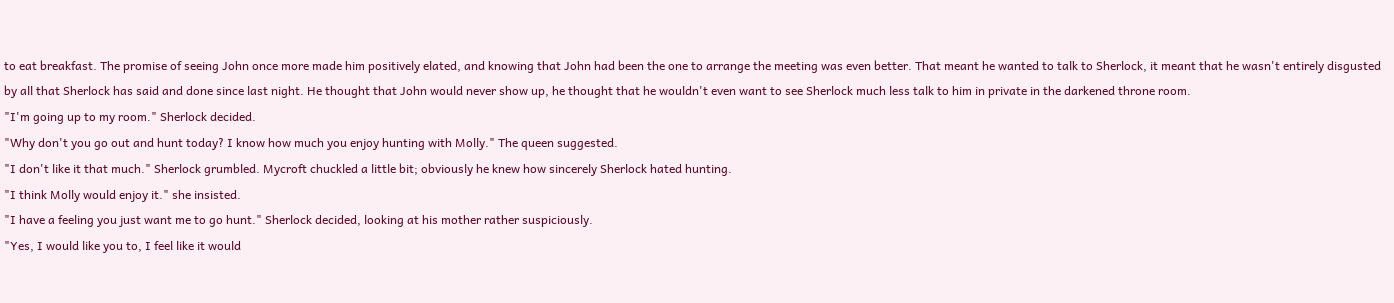to eat breakfast. The promise of seeing John once more made him positively elated, and knowing that John had been the one to arrange the meeting was even better. That meant he wanted to talk to Sherlock, it meant that he wasn't entirely disgusted by all that Sherlock has said and done since last night. He thought that John would never show up, he thought that he wouldn't even want to see Sherlock much less talk to him in private in the darkened throne room.
"I'm going up to my room." Sherlock decided.
"Why don't you go out and hunt today? I know how much you enjoy hunting with Molly." The queen suggested.
"I don't like it that much." Sherlock grumbled. Mycroft chuckled a little bit; obviously he knew how sincerely Sherlock hated hunting.
"I think Molly would enjoy it." she insisted.
"I have a feeling you just want me to go hunt." Sherlock decided, looking at his mother rather suspiciously.
"Yes, I would like you to, I feel like it would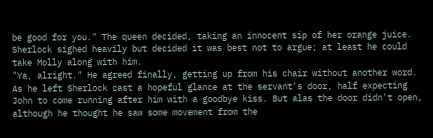be good for you." The queen decided, taking an innocent sip of her orange juice. Sherlock sighed heavily but decided it was best not to argue; at least he could take Molly along with him.
"Ya, alright." He agreed finally, getting up from his chair without another word. As he left Sherlock cast a hopeful glance at the servant's door, half expecting John to come running after him with a goodbye kiss. But alas the door didn't open, although he thought he saw some movement from the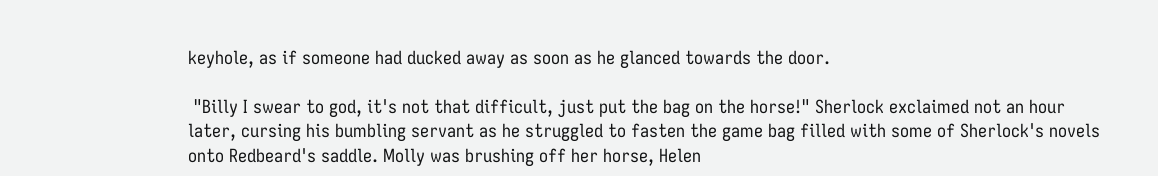keyhole, as if someone had ducked away as soon as he glanced towards the door.

 "Billy I swear to god, it's not that difficult, just put the bag on the horse!" Sherlock exclaimed not an hour later, cursing his bumbling servant as he struggled to fasten the game bag filled with some of Sherlock's novels onto Redbeard's saddle. Molly was brushing off her horse, Helen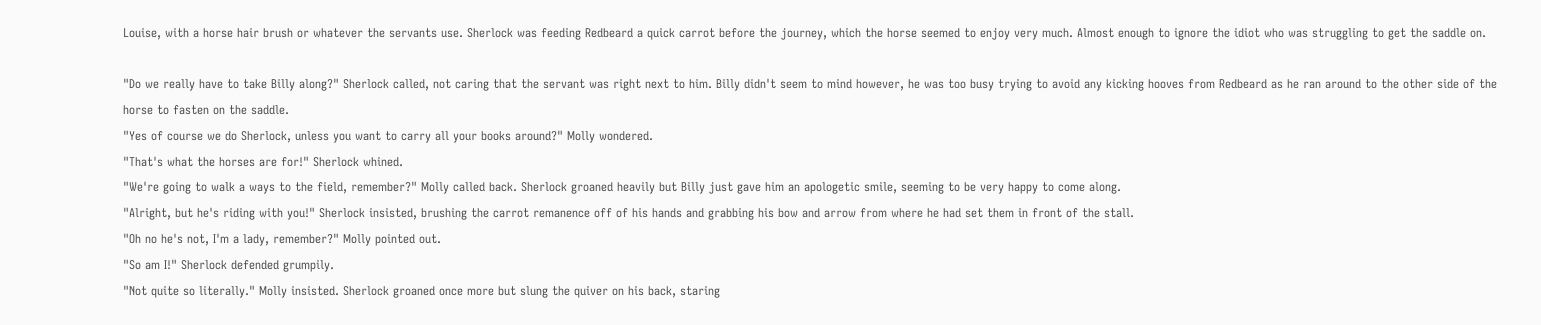Louise, with a horse hair brush or whatever the servants use. Sherlock was feeding Redbeard a quick carrot before the journey, which the horse seemed to enjoy very much. Almost enough to ignore the idiot who was struggling to get the saddle on.

"Do we really have to take Billy along?" Sherlock called, not caring that the servant was right next to him. Billy didn't seem to mind however, he was too busy trying to avoid any kicking hooves from Redbeard as he ran around to the other side of the horse to fasten on the saddle.
"Yes of course we do Sherlock, unless you want to carry all your books around?" Molly wondered.
"That's what the horses are for!" Sherlock whined.
"We're going to walk a ways to the field, remember?" Molly called back. Sherlock groaned heavily but Billy just gave him an apologetic smile, seeming to be very happy to come along.
"Alright, but he's riding with you!" Sherlock insisted, brushing the carrot remanence off of his hands and grabbing his bow and arrow from where he had set them in front of the stall.
"Oh no he's not, I'm a lady, remember?" Molly pointed out.
"So am I!" Sherlock defended grumpily.
"Not quite so literally." Molly insisted. Sherlock groaned once more but slung the quiver on his back, staring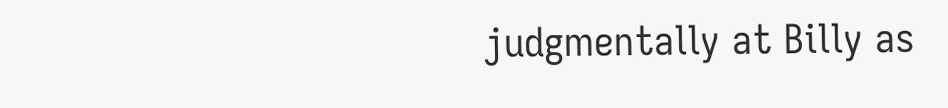judgmentally at Billy as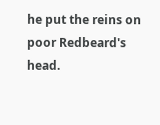he put the reins on poor Redbeard's head.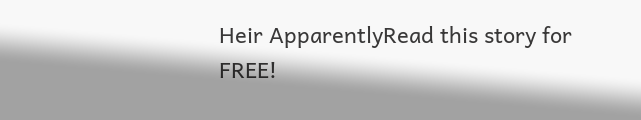Heir ApparentlyRead this story for FREE!